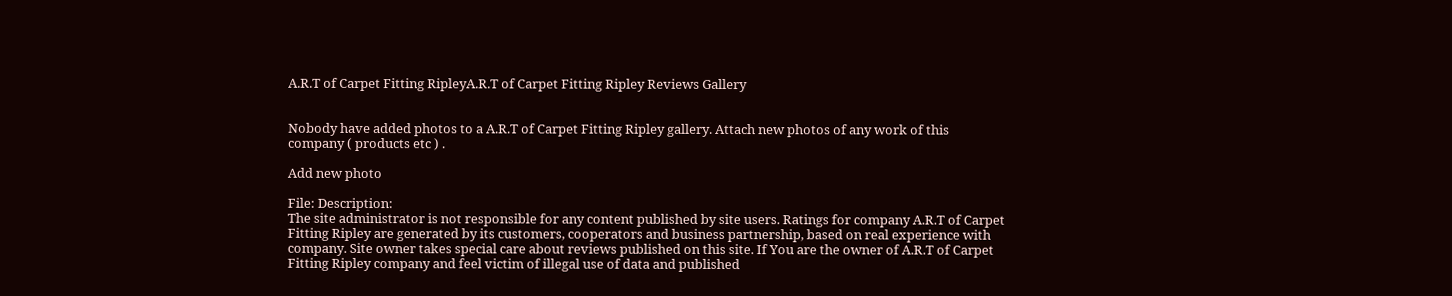A.R.T of Carpet Fitting RipleyA.R.T of Carpet Fitting Ripley Reviews Gallery


Nobody have added photos to a A.R.T of Carpet Fitting Ripley gallery. Attach new photos of any work of this company ( products etc ) .

Add new photo

File: Description:
The site administrator is not responsible for any content published by site users. Ratings for company A.R.T of Carpet Fitting Ripley are generated by its customers, cooperators and business partnership, based on real experience with company. Site owner takes special care about reviews published on this site. If You are the owner of A.R.T of Carpet Fitting Ripley company and feel victim of illegal use of data and published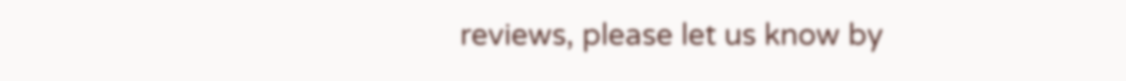reviews, please let us know by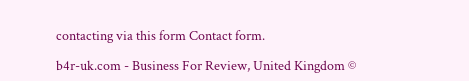contacting via this form Contact form.

b4r-uk.com - Business For Review, United Kingdom ©